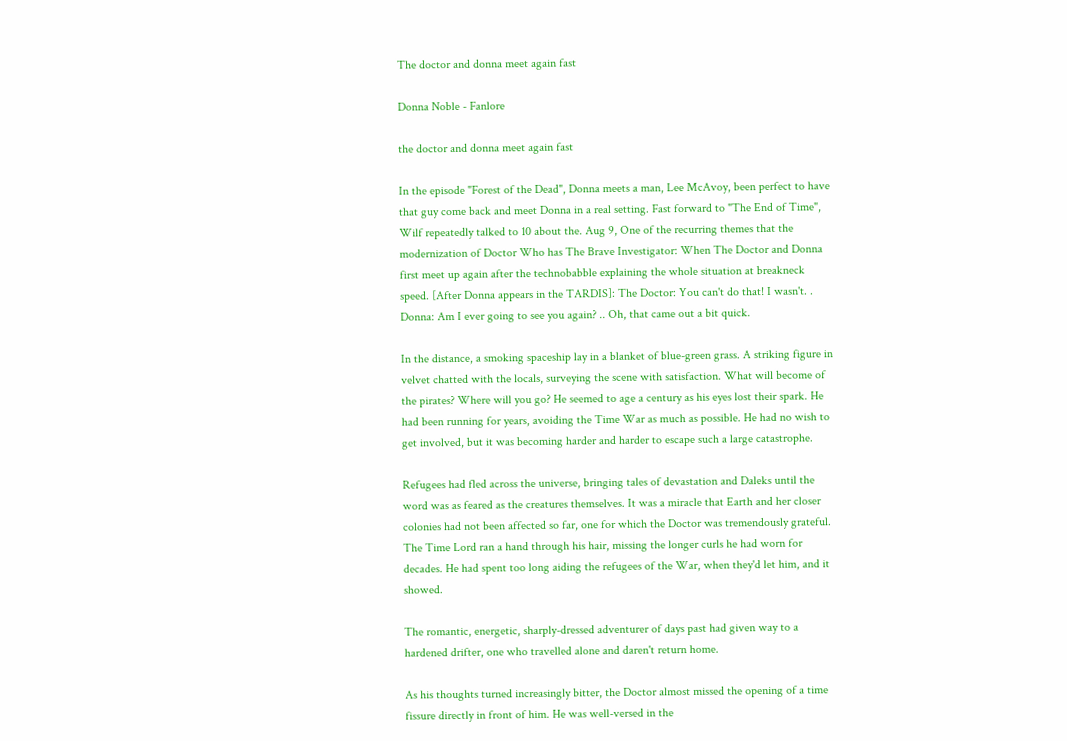The doctor and donna meet again fast

Donna Noble - Fanlore

the doctor and donna meet again fast

In the episode "Forest of the Dead", Donna meets a man, Lee McAvoy, been perfect to have that guy come back and meet Donna in a real setting. Fast forward to "The End of Time", Wilf repeatedly talked to 10 about the. Aug 9, One of the recurring themes that the modernization of Doctor Who has The Brave Investigator: When The Doctor and Donna first meet up again after the technobabble explaining the whole situation at breakneck speed. [After Donna appears in the TARDIS]: The Doctor: You can't do that! I wasn't. . Donna: Am I ever going to see you again? .. Oh, that came out a bit quick.

In the distance, a smoking spaceship lay in a blanket of blue-green grass. A striking figure in velvet chatted with the locals, surveying the scene with satisfaction. What will become of the pirates? Where will you go? He seemed to age a century as his eyes lost their spark. He had been running for years, avoiding the Time War as much as possible. He had no wish to get involved, but it was becoming harder and harder to escape such a large catastrophe.

Refugees had fled across the universe, bringing tales of devastation and Daleks until the word was as feared as the creatures themselves. It was a miracle that Earth and her closer colonies had not been affected so far, one for which the Doctor was tremendously grateful. The Time Lord ran a hand through his hair, missing the longer curls he had worn for decades. He had spent too long aiding the refugees of the War, when they'd let him, and it showed.

The romantic, energetic, sharply-dressed adventurer of days past had given way to a hardened drifter, one who travelled alone and daren't return home.

As his thoughts turned increasingly bitter, the Doctor almost missed the opening of a time fissure directly in front of him. He was well-versed in the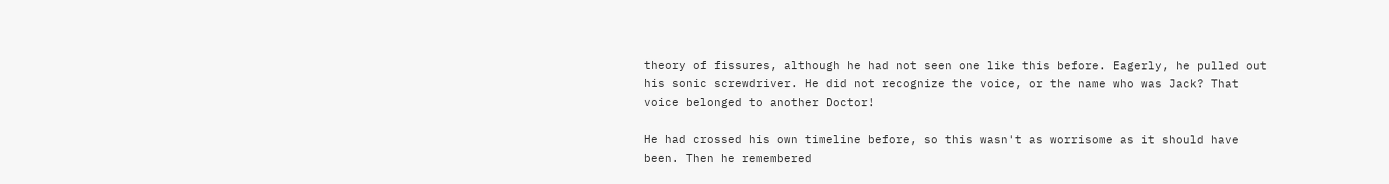theory of fissures, although he had not seen one like this before. Eagerly, he pulled out his sonic screwdriver. He did not recognize the voice, or the name who was Jack? That voice belonged to another Doctor!

He had crossed his own timeline before, so this wasn't as worrisome as it should have been. Then he remembered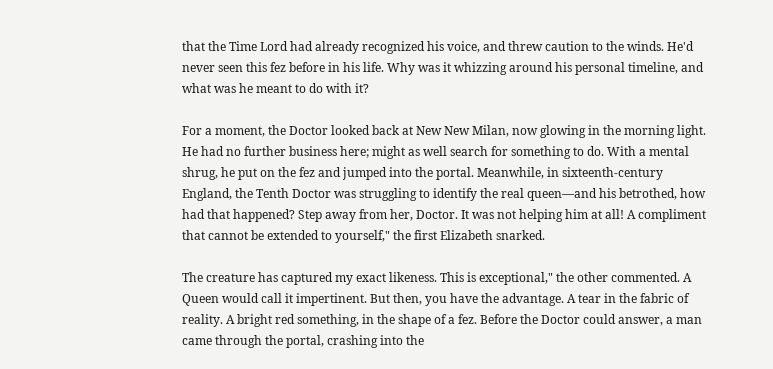that the Time Lord had already recognized his voice, and threw caution to the winds. He'd never seen this fez before in his life. Why was it whizzing around his personal timeline, and what was he meant to do with it?

For a moment, the Doctor looked back at New New Milan, now glowing in the morning light. He had no further business here; might as well search for something to do. With a mental shrug, he put on the fez and jumped into the portal. Meanwhile, in sixteenth-century England, the Tenth Doctor was struggling to identify the real queen—and his betrothed, how had that happened? Step away from her, Doctor. It was not helping him at all! A compliment that cannot be extended to yourself," the first Elizabeth snarked.

The creature has captured my exact likeness. This is exceptional," the other commented. A Queen would call it impertinent. But then, you have the advantage. A tear in the fabric of reality. A bright red something, in the shape of a fez. Before the Doctor could answer, a man came through the portal, crashing into the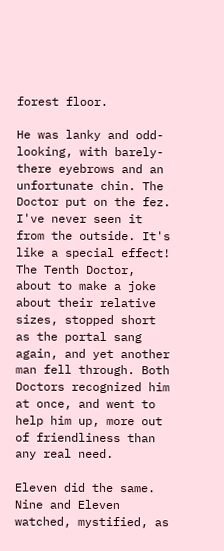forest floor.

He was lanky and odd-looking, with barely-there eyebrows and an unfortunate chin. The Doctor put on the fez. I've never seen it from the outside. It's like a special effect! The Tenth Doctor, about to make a joke about their relative sizes, stopped short as the portal sang again, and yet another man fell through. Both Doctors recognized him at once, and went to help him up, more out of friendliness than any real need.

Eleven did the same. Nine and Eleven watched, mystified, as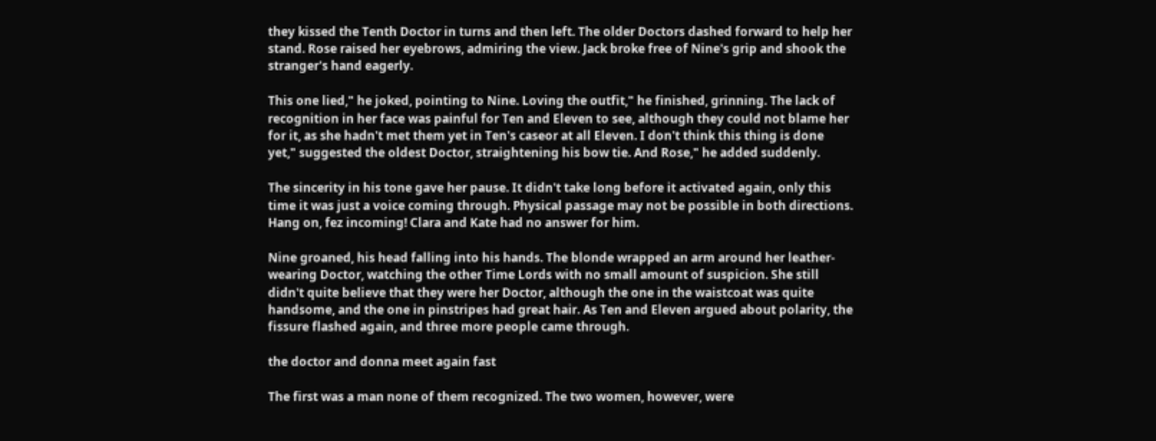they kissed the Tenth Doctor in turns and then left. The older Doctors dashed forward to help her stand. Rose raised her eyebrows, admiring the view. Jack broke free of Nine's grip and shook the stranger's hand eagerly.

This one lied," he joked, pointing to Nine. Loving the outfit," he finished, grinning. The lack of recognition in her face was painful for Ten and Eleven to see, although they could not blame her for it, as she hadn't met them yet in Ten's caseor at all Eleven. I don't think this thing is done yet," suggested the oldest Doctor, straightening his bow tie. And Rose," he added suddenly.

The sincerity in his tone gave her pause. It didn't take long before it activated again, only this time it was just a voice coming through. Physical passage may not be possible in both directions. Hang on, fez incoming! Clara and Kate had no answer for him.

Nine groaned, his head falling into his hands. The blonde wrapped an arm around her leather-wearing Doctor, watching the other Time Lords with no small amount of suspicion. She still didn't quite believe that they were her Doctor, although the one in the waistcoat was quite handsome, and the one in pinstripes had great hair. As Ten and Eleven argued about polarity, the fissure flashed again, and three more people came through.

the doctor and donna meet again fast

The first was a man none of them recognized. The two women, however, were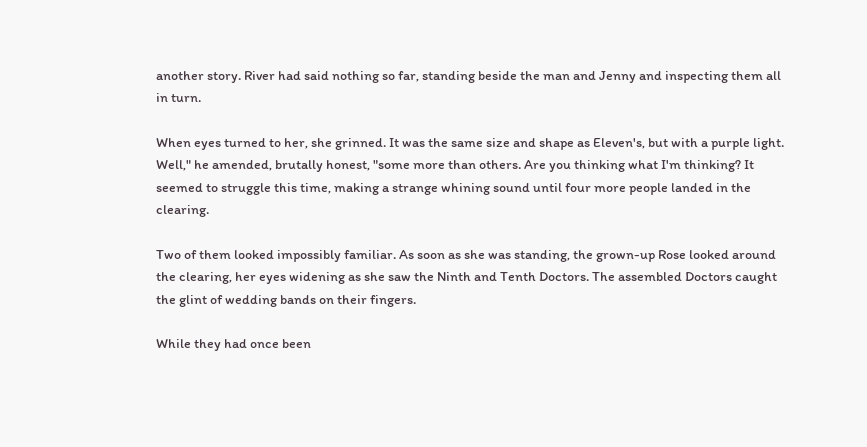another story. River had said nothing so far, standing beside the man and Jenny and inspecting them all in turn.

When eyes turned to her, she grinned. It was the same size and shape as Eleven's, but with a purple light. Well," he amended, brutally honest, "some more than others. Are you thinking what I'm thinking? It seemed to struggle this time, making a strange whining sound until four more people landed in the clearing.

Two of them looked impossibly familiar. As soon as she was standing, the grown-up Rose looked around the clearing, her eyes widening as she saw the Ninth and Tenth Doctors. The assembled Doctors caught the glint of wedding bands on their fingers.

While they had once been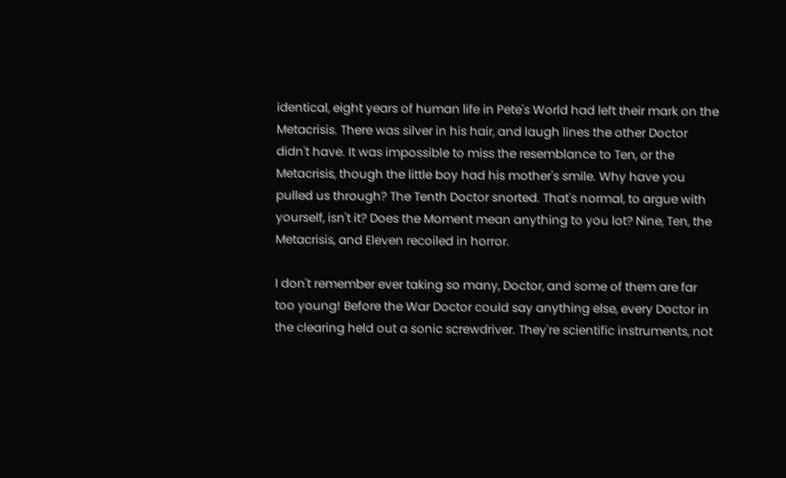identical, eight years of human life in Pete's World had left their mark on the Metacrisis. There was silver in his hair, and laugh lines the other Doctor didn't have. It was impossible to miss the resemblance to Ten, or the Metacrisis, though the little boy had his mother's smile. Why have you pulled us through? The Tenth Doctor snorted. That's normal, to argue with yourself, isn't it? Does the Moment mean anything to you lot? Nine, Ten, the Metacrisis, and Eleven recoiled in horror.

I don't remember ever taking so many, Doctor, and some of them are far too young! Before the War Doctor could say anything else, every Doctor in the clearing held out a sonic screwdriver. They're scientific instruments, not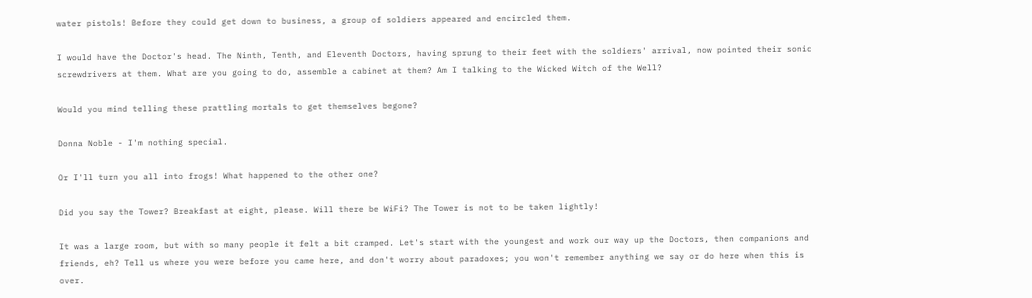water pistols! Before they could get down to business, a group of soldiers appeared and encircled them.

I would have the Doctor's head. The Ninth, Tenth, and Eleventh Doctors, having sprung to their feet with the soldiers' arrival, now pointed their sonic screwdrivers at them. What are you going to do, assemble a cabinet at them? Am I talking to the Wicked Witch of the Well?

Would you mind telling these prattling mortals to get themselves begone?

Donna Noble - I'm nothing special.

Or I'll turn you all into frogs! What happened to the other one?

Did you say the Tower? Breakfast at eight, please. Will there be WiFi? The Tower is not to be taken lightly!

It was a large room, but with so many people it felt a bit cramped. Let's start with the youngest and work our way up the Doctors, then companions and friends, eh? Tell us where you were before you came here, and don't worry about paradoxes; you won't remember anything we say or do here when this is over.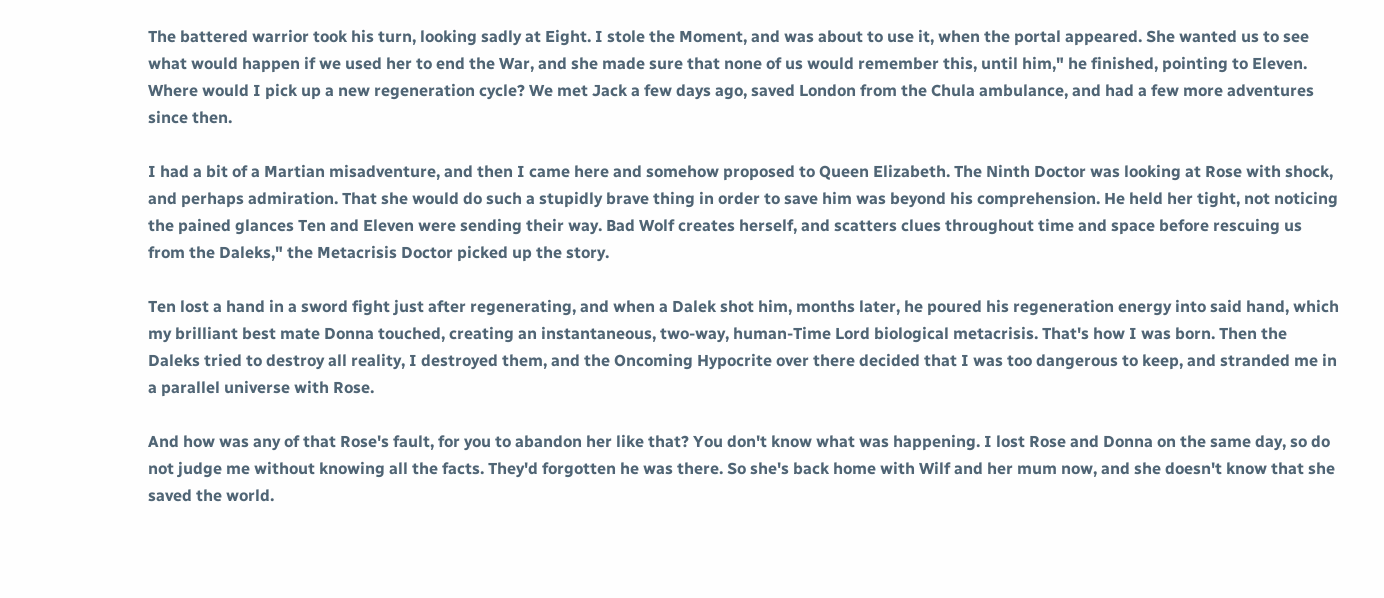The battered warrior took his turn, looking sadly at Eight. I stole the Moment, and was about to use it, when the portal appeared. She wanted us to see what would happen if we used her to end the War, and she made sure that none of us would remember this, until him," he finished, pointing to Eleven. Where would I pick up a new regeneration cycle? We met Jack a few days ago, saved London from the Chula ambulance, and had a few more adventures since then.

I had a bit of a Martian misadventure, and then I came here and somehow proposed to Queen Elizabeth. The Ninth Doctor was looking at Rose with shock, and perhaps admiration. That she would do such a stupidly brave thing in order to save him was beyond his comprehension. He held her tight, not noticing the pained glances Ten and Eleven were sending their way. Bad Wolf creates herself, and scatters clues throughout time and space before rescuing us from the Daleks," the Metacrisis Doctor picked up the story.

Ten lost a hand in a sword fight just after regenerating, and when a Dalek shot him, months later, he poured his regeneration energy into said hand, which my brilliant best mate Donna touched, creating an instantaneous, two-way, human-Time Lord biological metacrisis. That's how I was born. Then the Daleks tried to destroy all reality, I destroyed them, and the Oncoming Hypocrite over there decided that I was too dangerous to keep, and stranded me in a parallel universe with Rose.

And how was any of that Rose's fault, for you to abandon her like that? You don't know what was happening. I lost Rose and Donna on the same day, so do not judge me without knowing all the facts. They'd forgotten he was there. So she's back home with Wilf and her mum now, and she doesn't know that she saved the world.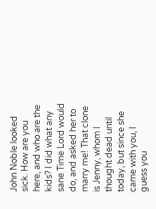John Noble looked sick. How are you here, and who are the kids? I did what any sane Time Lord would do, and asked her to marry me! That clone is Jenny, whom I thought dead until today, but since she came with you, I guess you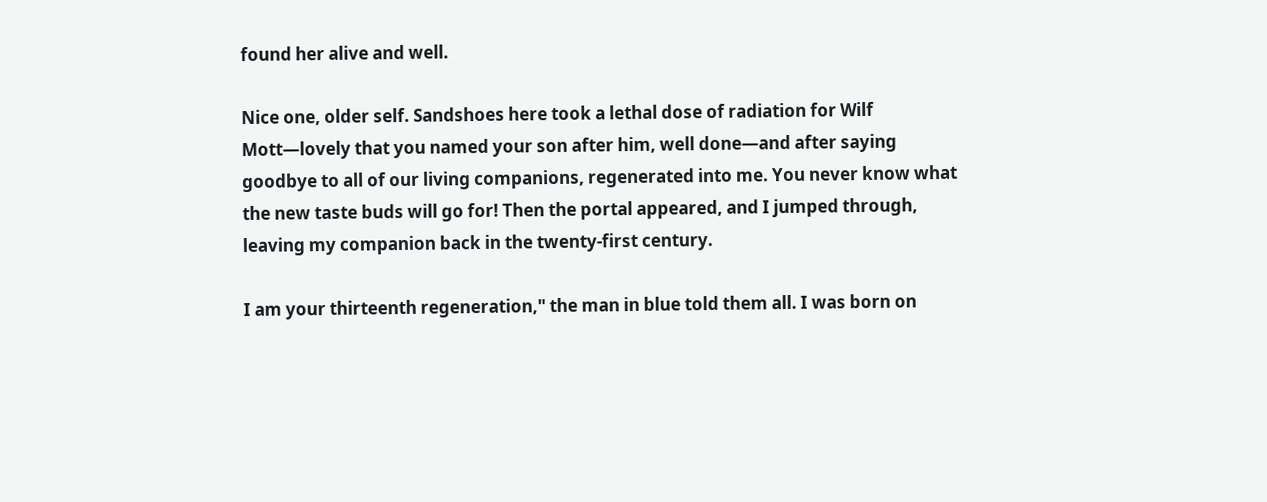found her alive and well.

Nice one, older self. Sandshoes here took a lethal dose of radiation for Wilf Mott—lovely that you named your son after him, well done—and after saying goodbye to all of our living companions, regenerated into me. You never know what the new taste buds will go for! Then the portal appeared, and I jumped through, leaving my companion back in the twenty-first century.

I am your thirteenth regeneration," the man in blue told them all. I was born on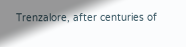Trenzalore, after centuries of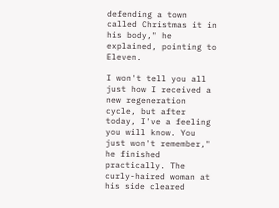defending a town called Christmas it in his body," he explained, pointing to Eleven.

I won't tell you all just how I received a new regeneration cycle, but after today, I've a feeling you will know. You just won't remember," he finished practically. The curly-haired woman at his side cleared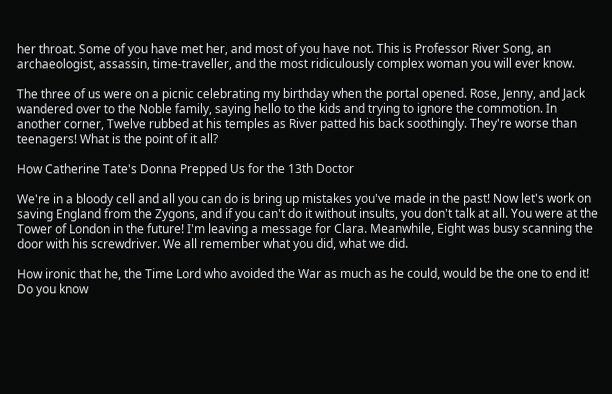her throat. Some of you have met her, and most of you have not. This is Professor River Song, an archaeologist, assassin, time-traveller, and the most ridiculously complex woman you will ever know.

The three of us were on a picnic celebrating my birthday when the portal opened. Rose, Jenny, and Jack wandered over to the Noble family, saying hello to the kids and trying to ignore the commotion. In another corner, Twelve rubbed at his temples as River patted his back soothingly. They're worse than teenagers! What is the point of it all?

How Catherine Tate's Donna Prepped Us for the 13th Doctor

We're in a bloody cell and all you can do is bring up mistakes you've made in the past! Now let's work on saving England from the Zygons, and if you can't do it without insults, you don't talk at all. You were at the Tower of London in the future! I'm leaving a message for Clara. Meanwhile, Eight was busy scanning the door with his screwdriver. We all remember what you did, what we did.

How ironic that he, the Time Lord who avoided the War as much as he could, would be the one to end it! Do you know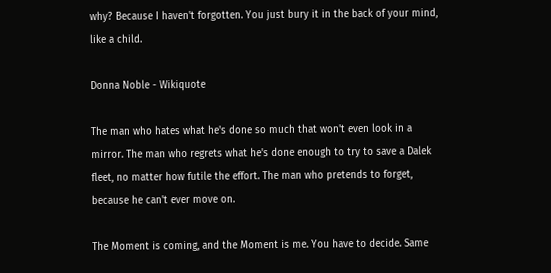why? Because I haven't forgotten. You just bury it in the back of your mind, like a child.

Donna Noble - Wikiquote

The man who hates what he's done so much that won't even look in a mirror. The man who regrets what he's done enough to try to save a Dalek fleet, no matter how futile the effort. The man who pretends to forget, because he can't ever move on.

The Moment is coming, and the Moment is me. You have to decide. Same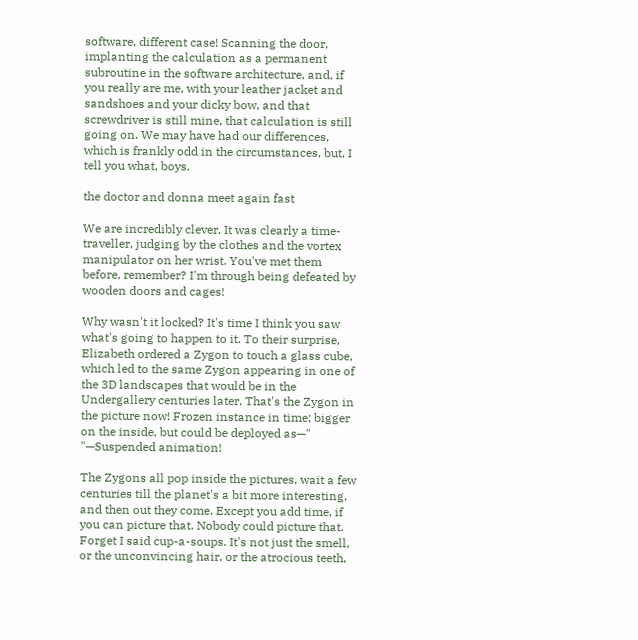software, different case! Scanning the door, implanting the calculation as a permanent subroutine in the software architecture, and, if you really are me, with your leather jacket and sandshoes and your dicky bow, and that screwdriver is still mine, that calculation is still going on. We may have had our differences, which is frankly odd in the circumstances, but, I tell you what, boys.

the doctor and donna meet again fast

We are incredibly clever. It was clearly a time-traveller, judging by the clothes and the vortex manipulator on her wrist. You've met them before, remember? I'm through being defeated by wooden doors and cages!

Why wasn't it locked? It's time I think you saw what's going to happen to it. To their surprise, Elizabeth ordered a Zygon to touch a glass cube, which led to the same Zygon appearing in one of the 3D landscapes that would be in the Undergallery centuries later. That's the Zygon in the picture now! Frozen instance in time; bigger on the inside, but could be deployed as—" "—Suspended animation!

The Zygons all pop inside the pictures, wait a few centuries till the planet's a bit more interesting, and then out they come. Except you add time, if you can picture that. Nobody could picture that. Forget I said cup-a-soups. It's not just the smell, or the unconvincing hair, or the atrocious teeth,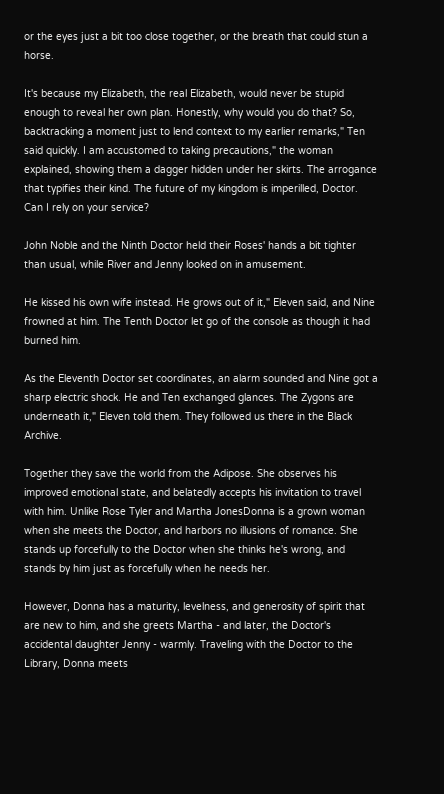or the eyes just a bit too close together, or the breath that could stun a horse.

It's because my Elizabeth, the real Elizabeth, would never be stupid enough to reveal her own plan. Honestly, why would you do that? So, backtracking a moment just to lend context to my earlier remarks," Ten said quickly. I am accustomed to taking precautions," the woman explained, showing them a dagger hidden under her skirts. The arrogance that typifies their kind. The future of my kingdom is imperilled, Doctor. Can I rely on your service?

John Noble and the Ninth Doctor held their Roses' hands a bit tighter than usual, while River and Jenny looked on in amusement.

He kissed his own wife instead. He grows out of it," Eleven said, and Nine frowned at him. The Tenth Doctor let go of the console as though it had burned him.

As the Eleventh Doctor set coordinates, an alarm sounded and Nine got a sharp electric shock. He and Ten exchanged glances. The Zygons are underneath it," Eleven told them. They followed us there in the Black Archive.

Together they save the world from the Adipose. She observes his improved emotional state, and belatedly accepts his invitation to travel with him. Unlike Rose Tyler and Martha JonesDonna is a grown woman when she meets the Doctor, and harbors no illusions of romance. She stands up forcefully to the Doctor when she thinks he's wrong, and stands by him just as forcefully when he needs her.

However, Donna has a maturity, levelness, and generosity of spirit that are new to him, and she greets Martha - and later, the Doctor's accidental daughter Jenny - warmly. Traveling with the Doctor to the Library, Donna meets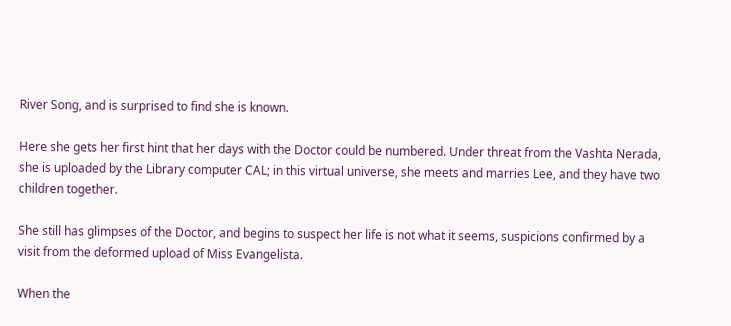River Song, and is surprised to find she is known.

Here she gets her first hint that her days with the Doctor could be numbered. Under threat from the Vashta Nerada, she is uploaded by the Library computer CAL; in this virtual universe, she meets and marries Lee, and they have two children together.

She still has glimpses of the Doctor, and begins to suspect her life is not what it seems, suspicions confirmed by a visit from the deformed upload of Miss Evangelista.

When the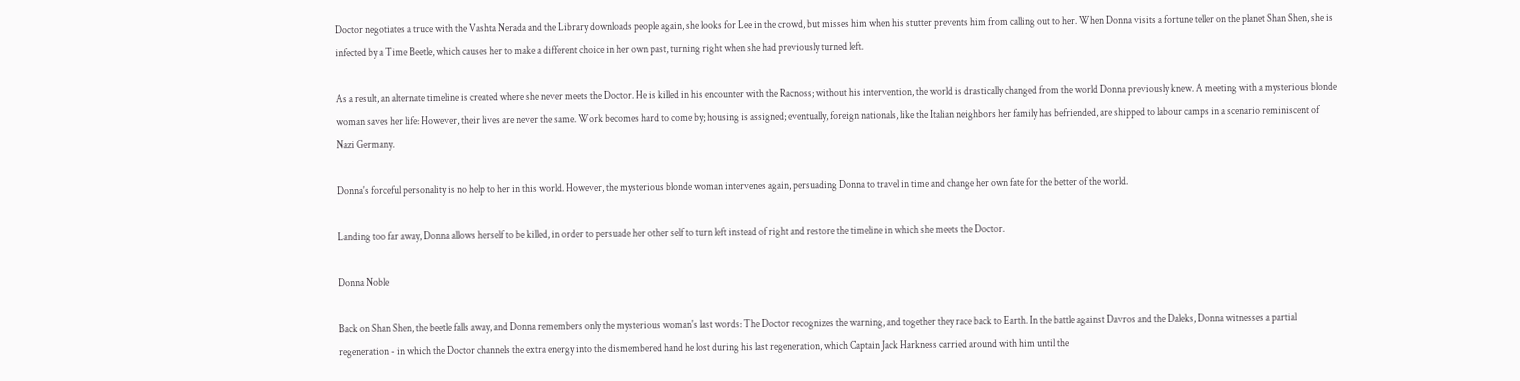Doctor negotiates a truce with the Vashta Nerada and the Library downloads people again, she looks for Lee in the crowd, but misses him when his stutter prevents him from calling out to her. When Donna visits a fortune teller on the planet Shan Shen, she is infected by a Time Beetle, which causes her to make a different choice in her own past, turning right when she had previously turned left.

As a result, an alternate timeline is created where she never meets the Doctor. He is killed in his encounter with the Racnoss; without his intervention, the world is drastically changed from the world Donna previously knew. A meeting with a mysterious blonde woman saves her life: However, their lives are never the same. Work becomes hard to come by; housing is assigned; eventually, foreign nationals, like the Italian neighbors her family has befriended, are shipped to labour camps in a scenario reminiscent of Nazi Germany.

Donna's forceful personality is no help to her in this world. However, the mysterious blonde woman intervenes again, persuading Donna to travel in time and change her own fate for the better of the world.

Landing too far away, Donna allows herself to be killed, in order to persuade her other self to turn left instead of right and restore the timeline in which she meets the Doctor.

Donna Noble

Back on Shan Shen, the beetle falls away, and Donna remembers only the mysterious woman's last words: The Doctor recognizes the warning, and together they race back to Earth. In the battle against Davros and the Daleks, Donna witnesses a partial regeneration - in which the Doctor channels the extra energy into the dismembered hand he lost during his last regeneration, which Captain Jack Harkness carried around with him until the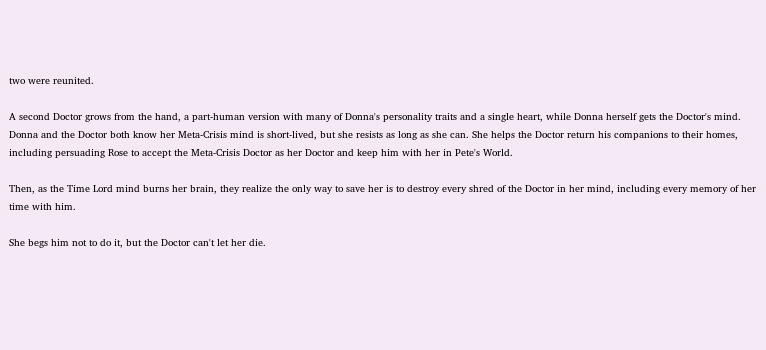two were reunited.

A second Doctor grows from the hand, a part-human version with many of Donna's personality traits and a single heart, while Donna herself gets the Doctor's mind. Donna and the Doctor both know her Meta-Crisis mind is short-lived, but she resists as long as she can. She helps the Doctor return his companions to their homes, including persuading Rose to accept the Meta-Crisis Doctor as her Doctor and keep him with her in Pete's World.

Then, as the Time Lord mind burns her brain, they realize the only way to save her is to destroy every shred of the Doctor in her mind, including every memory of her time with him.

She begs him not to do it, but the Doctor can't let her die.